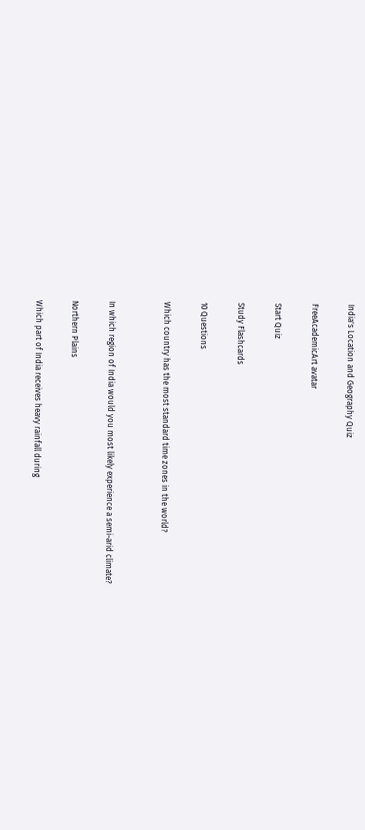India's Location and Geography Quiz

FreeAcademicArt avatar

Start Quiz

Study Flashcards

10 Questions

Which country has the most standard time zones in the world?


In which region of India would you most likely experience a semi-arid climate?

Northern Plains

Which part of India receives heavy rainfall during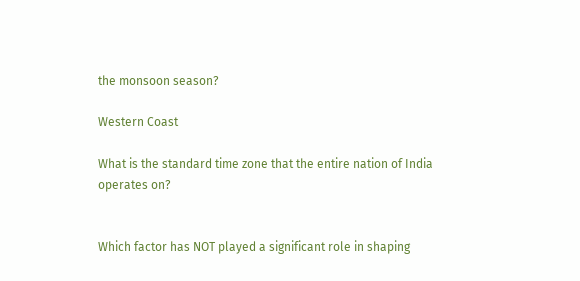the monsoon season?

Western Coast

What is the standard time zone that the entire nation of India operates on?


Which factor has NOT played a significant role in shaping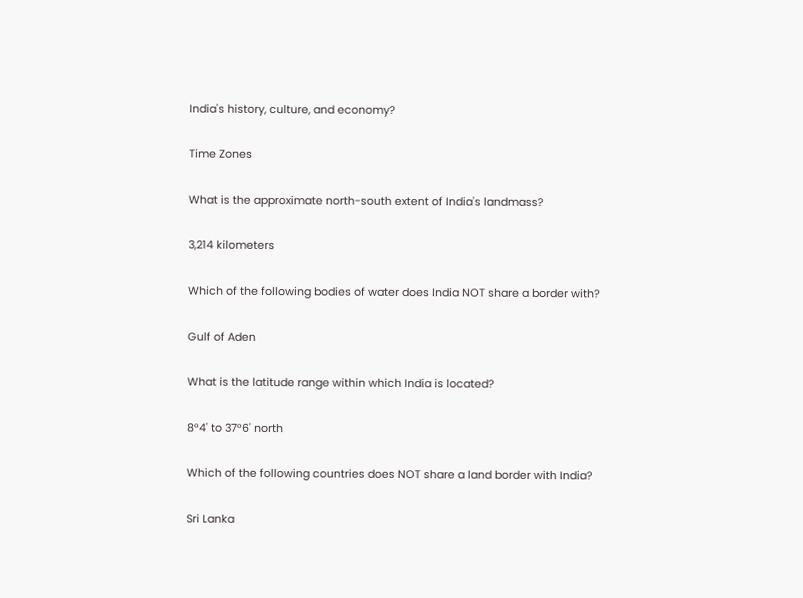India's history, culture, and economy?

Time Zones

What is the approximate north-south extent of India's landmass?

3,214 kilometers

Which of the following bodies of water does India NOT share a border with?

Gulf of Aden

What is the latitude range within which India is located?

8°4' to 37°6' north

Which of the following countries does NOT share a land border with India?

Sri Lanka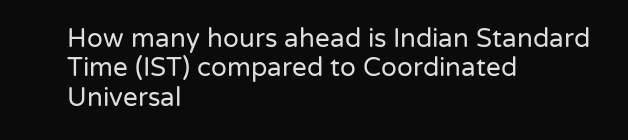How many hours ahead is Indian Standard Time (IST) compared to Coordinated Universal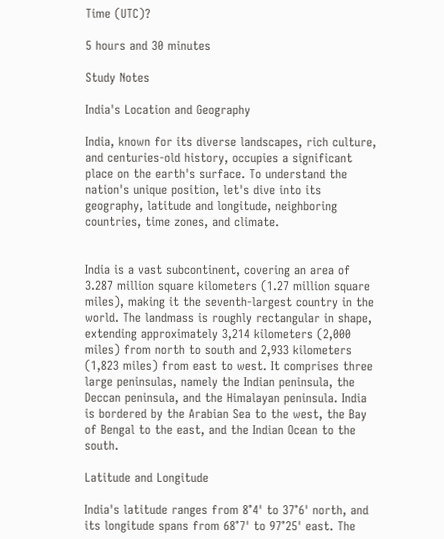Time (UTC)?

5 hours and 30 minutes

Study Notes

India's Location and Geography

India, known for its diverse landscapes, rich culture, and centuries-old history, occupies a significant place on the earth's surface. To understand the nation's unique position, let's dive into its geography, latitude and longitude, neighboring countries, time zones, and climate.


India is a vast subcontinent, covering an area of 3.287 million square kilometers (1.27 million square miles), making it the seventh-largest country in the world. The landmass is roughly rectangular in shape, extending approximately 3,214 kilometers (2,000 miles) from north to south and 2,933 kilometers (1,823 miles) from east to west. It comprises three large peninsulas, namely the Indian peninsula, the Deccan peninsula, and the Himalayan peninsula. India is bordered by the Arabian Sea to the west, the Bay of Bengal to the east, and the Indian Ocean to the south.

Latitude and Longitude

India's latitude ranges from 8°4' to 37°6' north, and its longitude spans from 68°7' to 97°25' east. The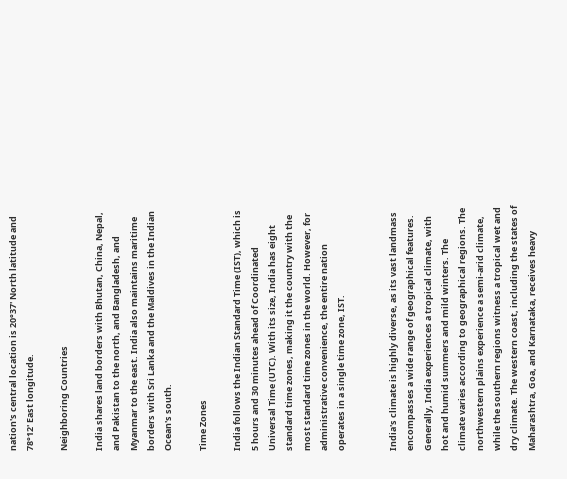nation's central location is 20°37' North latitude and 78°12' East longitude.

Neighboring Countries

India shares land borders with Bhutan, China, Nepal, and Pakistan to the north, and Bangladesh, and Myanmar to the east. India also maintains maritime borders with Sri Lanka and the Maldives in the Indian Ocean's south.

Time Zones

India follows the Indian Standard Time (IST), which is 5 hours and 30 minutes ahead of Coordinated Universal Time (UTC). With its size, India has eight standard time zones, making it the country with the most standard time zones in the world. However, for administrative convenience, the entire nation operates in a single time zone, IST.


India's climate is highly diverse, as its vast landmass encompasses a wide range of geographical features. Generally, India experiences a tropical climate, with hot and humid summers and mild winters. The climate varies according to geographical regions. The northwestern plains experience a semi-arid climate, while the southern regions witness a tropical wet and dry climate. The western coast, including the states of Maharashtra, Goa, and Karnataka, receives heavy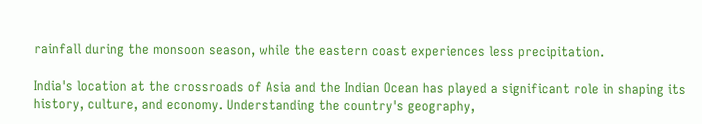rainfall during the monsoon season, while the eastern coast experiences less precipitation.

India's location at the crossroads of Asia and the Indian Ocean has played a significant role in shaping its history, culture, and economy. Understanding the country's geography,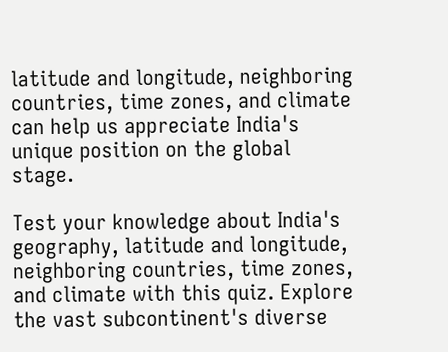latitude and longitude, neighboring countries, time zones, and climate can help us appreciate India's unique position on the global stage.

Test your knowledge about India's geography, latitude and longitude, neighboring countries, time zones, and climate with this quiz. Explore the vast subcontinent's diverse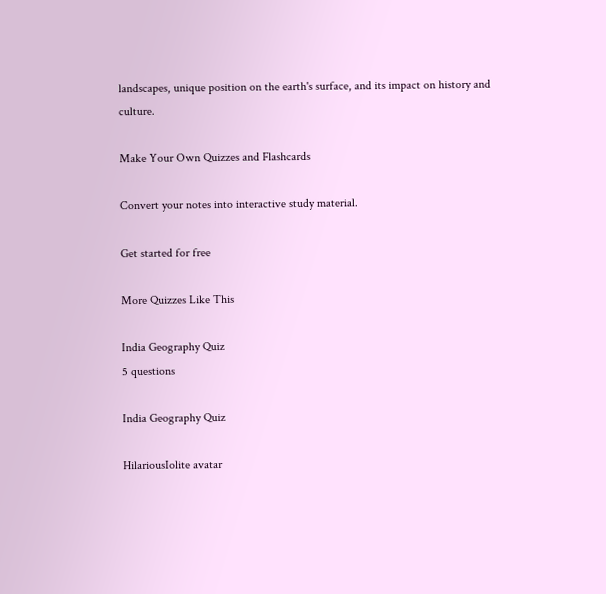landscapes, unique position on the earth's surface, and its impact on history and culture.

Make Your Own Quizzes and Flashcards

Convert your notes into interactive study material.

Get started for free

More Quizzes Like This

India Geography Quiz
5 questions

India Geography Quiz

HilariousIolite avatar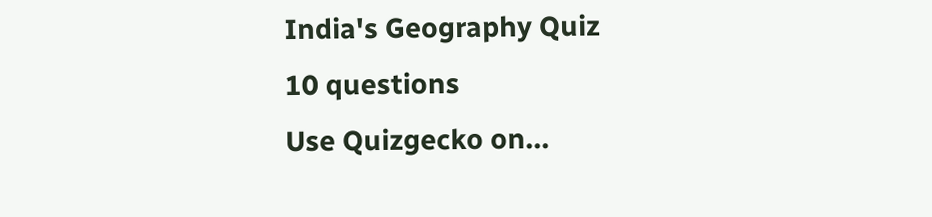India's Geography Quiz
10 questions
Use Quizgecko on...